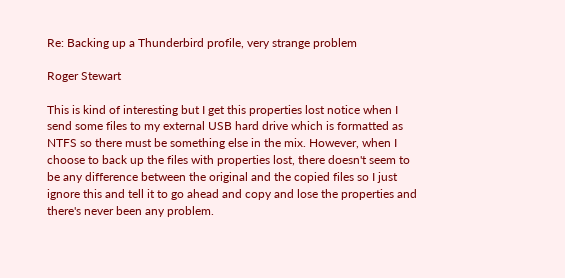Re: Backing up a Thunderbird profile, very strange problem

Roger Stewart

This is kind of interesting but I get this properties lost notice when I send some files to my external USB hard drive which is formatted as NTFS so there must be something else in the mix. However, when I choose to back up the files with properties lost, there doesn't seem to be any difference between the original and the copied files so I just ignore this and tell it to go ahead and copy and lose the properties and there's never been any problem.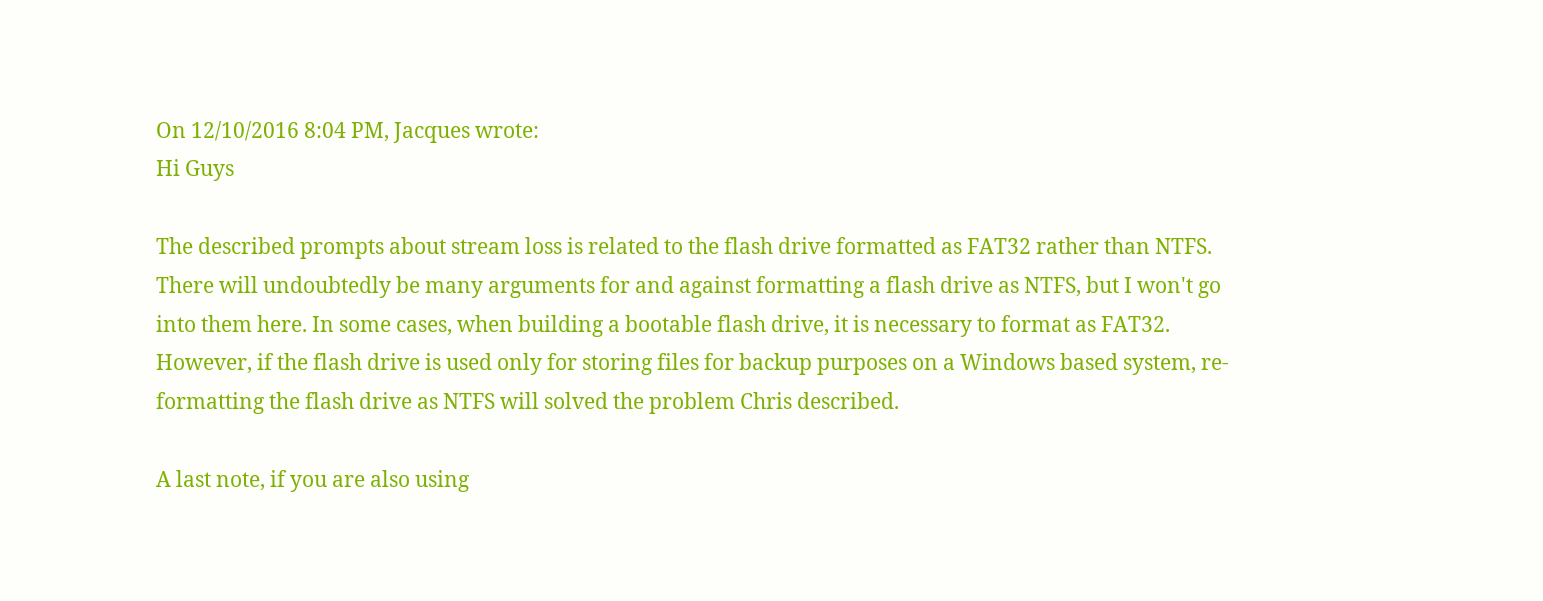On 12/10/2016 8:04 PM, Jacques wrote:
Hi Guys

The described prompts about stream loss is related to the flash drive formatted as FAT32 rather than NTFS. There will undoubtedly be many arguments for and against formatting a flash drive as NTFS, but I won't go into them here. In some cases, when building a bootable flash drive, it is necessary to format as FAT32. However, if the flash drive is used only for storing files for backup purposes on a Windows based system, re-formatting the flash drive as NTFS will solved the problem Chris described.

A last note, if you are also using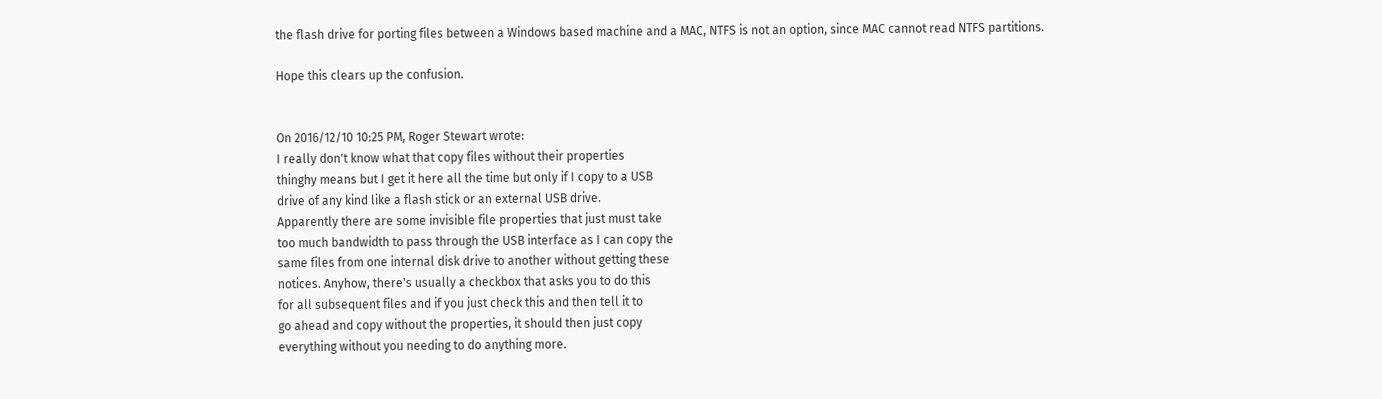the flash drive for porting files between a Windows based machine and a MAC, NTFS is not an option, since MAC cannot read NTFS partitions.

Hope this clears up the confusion.


On 2016/12/10 10:25 PM, Roger Stewart wrote:
I really don't know what that copy files without their properties
thinghy means but I get it here all the time but only if I copy to a USB
drive of any kind like a flash stick or an external USB drive.
Apparently there are some invisible file properties that just must take
too much bandwidth to pass through the USB interface as I can copy the
same files from one internal disk drive to another without getting these
notices. Anyhow, there's usually a checkbox that asks you to do this
for all subsequent files and if you just check this and then tell it to
go ahead and copy without the properties, it should then just copy
everything without you needing to do anything more.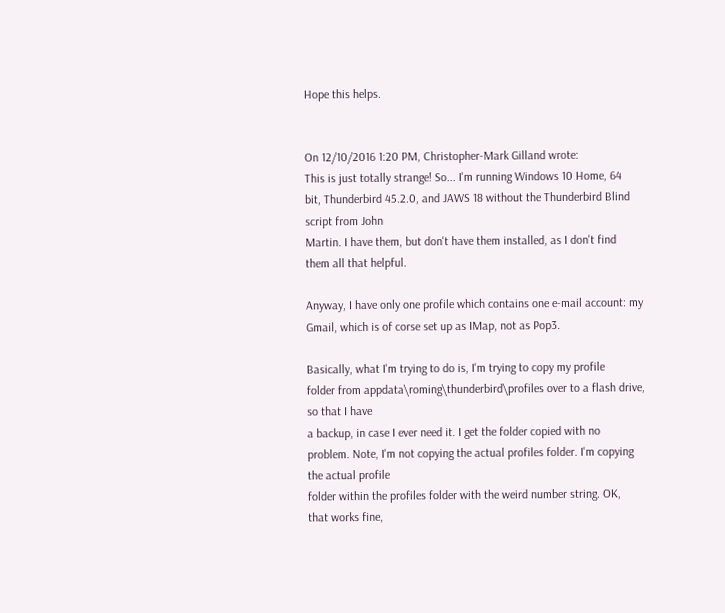Hope this helps.


On 12/10/2016 1:20 PM, Christopher-Mark Gilland wrote:
This is just totally strange! So... I'm running Windows 10 Home, 64
bit, Thunderbird 45.2.0, and JAWS 18 without the Thunderbird Blind
script from John
Martin. I have them, but don't have them installed, as I don't find
them all that helpful.

Anyway, I have only one profile which contains one e-mail account: my
Gmail, which is of corse set up as IMap, not as Pop3.

Basically, what I'm trying to do is, I'm trying to copy my profile
folder from appdata\roming\thunderbird\profiles over to a flash drive,
so that I have
a backup, in case I ever need it. I get the folder copied with no
problem. Note, I'm not copying the actual profiles folder. I'm copying
the actual profile
folder within the profiles folder with the weird number string. OK,
that works fine,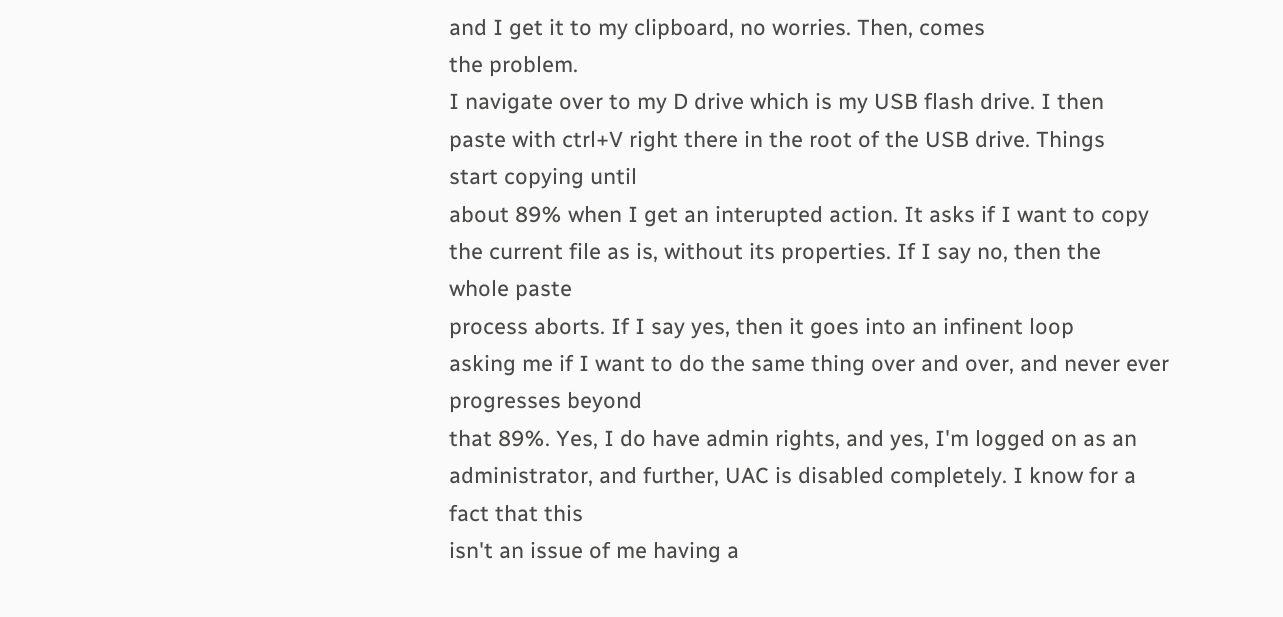and I get it to my clipboard, no worries. Then, comes
the problem.
I navigate over to my D drive which is my USB flash drive. I then
paste with ctrl+V right there in the root of the USB drive. Things
start copying until
about 89% when I get an interupted action. It asks if I want to copy
the current file as is, without its properties. If I say no, then the
whole paste
process aborts. If I say yes, then it goes into an infinent loop
asking me if I want to do the same thing over and over, and never ever
progresses beyond
that 89%. Yes, I do have admin rights, and yes, I'm logged on as an
administrator, and further, UAC is disabled completely. I know for a
fact that this
isn't an issue of me having a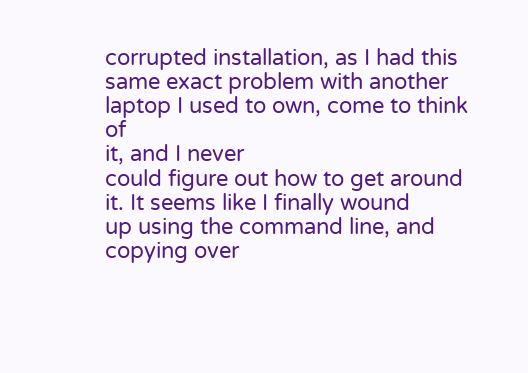corrupted installation, as I had this
same exact problem with another laptop I used to own, come to think of
it, and I never
could figure out how to get around it. It seems like I finally wound
up using the command line, and copying over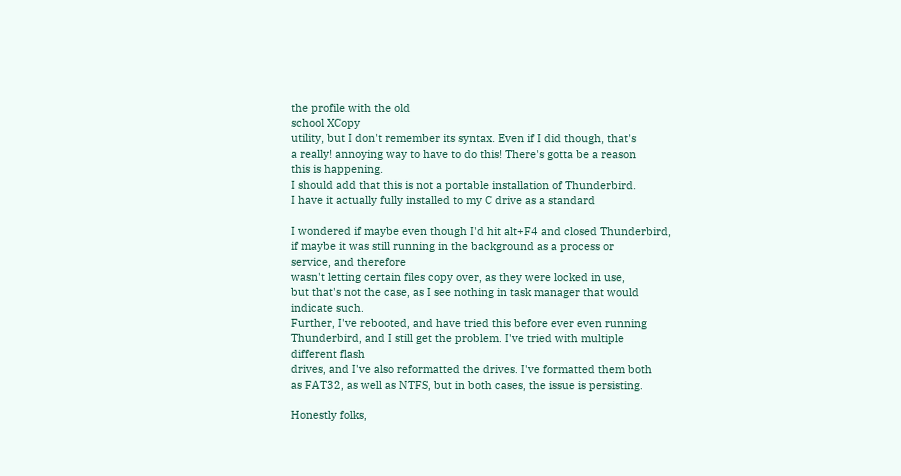the profile with the old
school XCopy
utility, but I don't remember its syntax. Even if I did though, that's
a really! annoying way to have to do this! There's gotta be a reason
this is happening.
I should add that this is not a portable installation of Thunderbird.
I have it actually fully installed to my C drive as a standard

I wondered if maybe even though I'd hit alt+F4 and closed Thunderbird,
if maybe it was still running in the background as a process or
service, and therefore
wasn't letting certain files copy over, as they were locked in use,
but that's not the case, as I see nothing in task manager that would
indicate such.
Further, I've rebooted, and have tried this before ever even running
Thunderbird, and I still get the problem. I've tried with multiple
different flash
drives, and I've also reformatted the drives. I've formatted them both
as FAT32, as well as NTFS, but in both cases, the issue is persisting.

Honestly folks,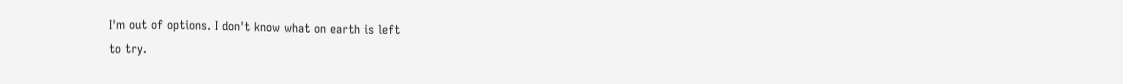I'm out of options. I don't know what on earth is left
to try.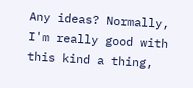Any ideas? Normally, I'm really good with this kind a thing,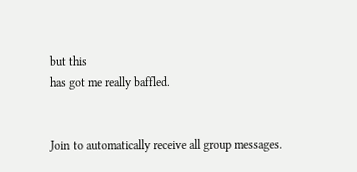but this
has got me really baffled.


Join to automatically receive all group messages.